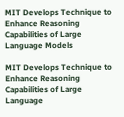MIT Develops Technique to Enhance Reasoning Capabilities of Large Language Models

MIT Develops Technique to Enhance Reasoning Capabilities of Large Language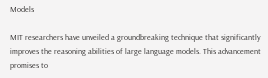Models

MIT researchers have unveiled a groundbreaking technique that significantly improves the reasoning abilities of large language models. This advancement promises to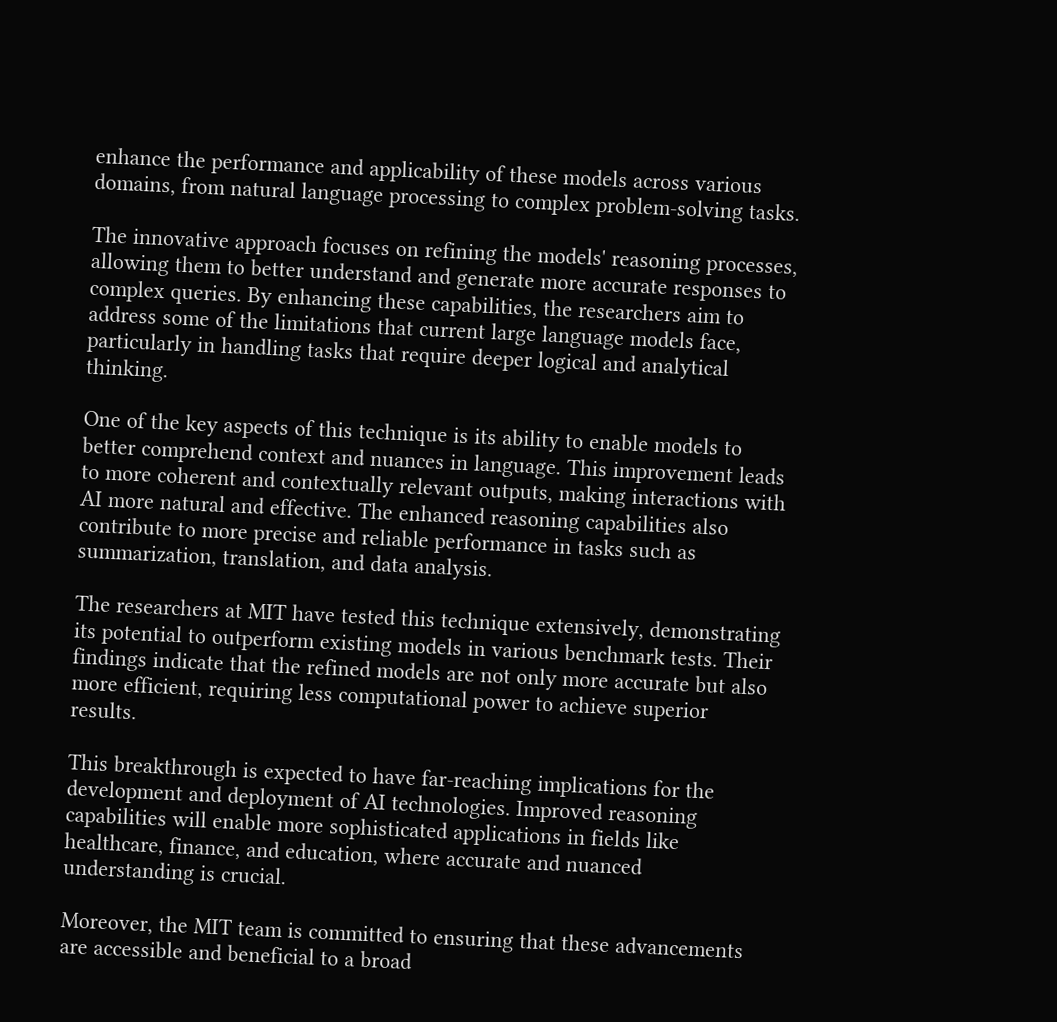enhance the performance and applicability of these models across various domains, from natural language processing to complex problem-solving tasks.

The innovative approach focuses on refining the models' reasoning processes, allowing them to better understand and generate more accurate responses to complex queries. By enhancing these capabilities, the researchers aim to address some of the limitations that current large language models face, particularly in handling tasks that require deeper logical and analytical thinking.

One of the key aspects of this technique is its ability to enable models to better comprehend context and nuances in language. This improvement leads to more coherent and contextually relevant outputs, making interactions with AI more natural and effective. The enhanced reasoning capabilities also contribute to more precise and reliable performance in tasks such as summarization, translation, and data analysis.

The researchers at MIT have tested this technique extensively, demonstrating its potential to outperform existing models in various benchmark tests. Their findings indicate that the refined models are not only more accurate but also more efficient, requiring less computational power to achieve superior results.

This breakthrough is expected to have far-reaching implications for the development and deployment of AI technologies. Improved reasoning capabilities will enable more sophisticated applications in fields like healthcare, finance, and education, where accurate and nuanced understanding is crucial.

Moreover, the MIT team is committed to ensuring that these advancements are accessible and beneficial to a broad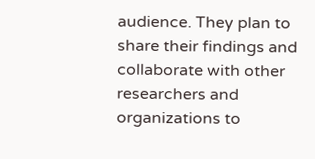audience. They plan to share their findings and collaborate with other researchers and organizations to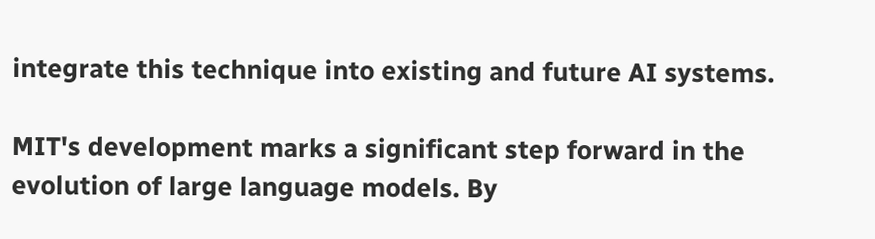integrate this technique into existing and future AI systems.

MIT's development marks a significant step forward in the evolution of large language models. By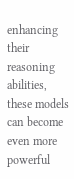enhancing their reasoning abilities, these models can become even more powerful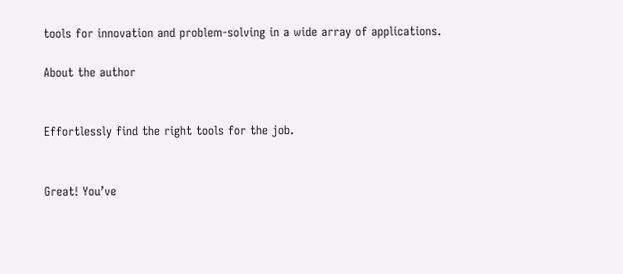tools for innovation and problem-solving in a wide array of applications.

About the author


Effortlessly find the right tools for the job.


Great! You’ve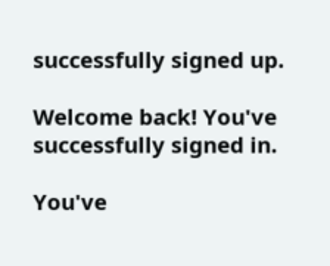successfully signed up.

Welcome back! You've successfully signed in.

You've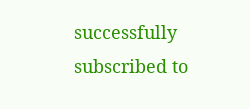successfully subscribed to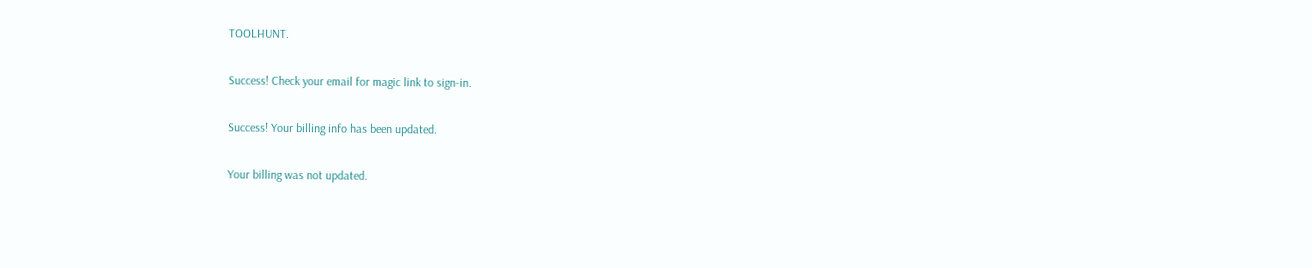TOOLHUNT.

Success! Check your email for magic link to sign-in.

Success! Your billing info has been updated.

Your billing was not updated.